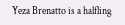Yeza Brenatto is a halfling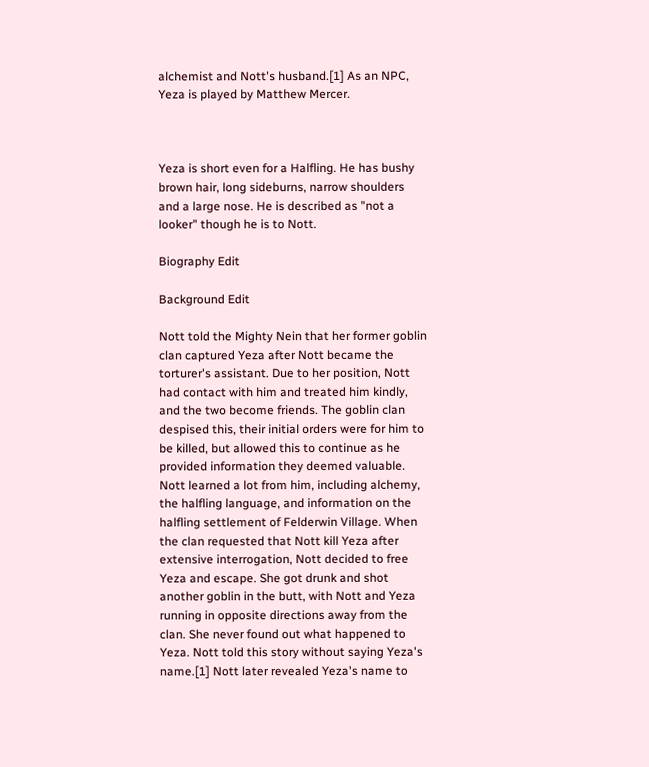alchemist and Nott's husband.[1] As an NPC, Yeza is played by Matthew Mercer.



Yeza is short even for a Halfling. He has bushy brown hair, long sideburns, narrow shoulders and a large nose. He is described as "not a looker" though he is to Nott.

Biography Edit

Background Edit

Nott told the Mighty Nein that her former goblin clan captured Yeza after Nott became the torturer's assistant. Due to her position, Nott had contact with him and treated him kindly, and the two become friends. The goblin clan despised this, their initial orders were for him to be killed, but allowed this to continue as he provided information they deemed valuable. Nott learned a lot from him, including alchemy, the halfling language, and information on the halfling settlement of Felderwin Village. When the clan requested that Nott kill Yeza after extensive interrogation, Nott decided to free Yeza and escape. She got drunk and shot another goblin in the butt, with Nott and Yeza running in opposite directions away from the clan. She never found out what happened to Yeza. Nott told this story without saying Yeza's name.[1] Nott later revealed Yeza's name to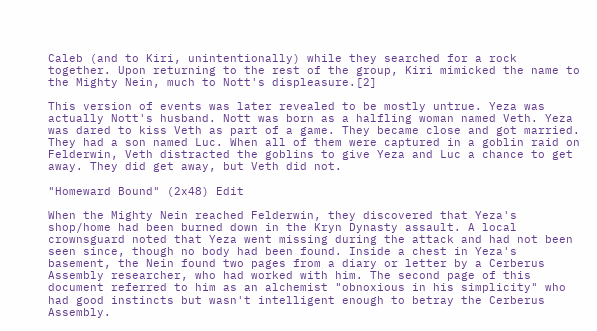Caleb (and to Kiri, unintentionally) while they searched for a rock together. Upon returning to the rest of the group, Kiri mimicked the name to the Mighty Nein, much to Nott's displeasure.[2]

This version of events was later revealed to be mostly untrue. Yeza was actually Nott's husband. Nott was born as a halfling woman named Veth. Yeza was dared to kiss Veth as part of a game. They became close and got married. They had a son named Luc. When all of them were captured in a goblin raid on Felderwin, Veth distracted the goblins to give Yeza and Luc a chance to get away. They did get away, but Veth did not.

"Homeward Bound" (2x48) Edit

When the Mighty Nein reached Felderwin, they discovered that Yeza's shop/home had been burned down in the Kryn Dynasty assault. A local crownsguard noted that Yeza went missing during the attack and had not been seen since, though no body had been found. Inside a chest in Yeza's basement, the Nein found two pages from a diary or letter by a Cerberus Assembly researcher, who had worked with him. The second page of this document referred to him as an alchemist "obnoxious in his simplicity" who had good instincts but wasn't intelligent enough to betray the Cerberus Assembly.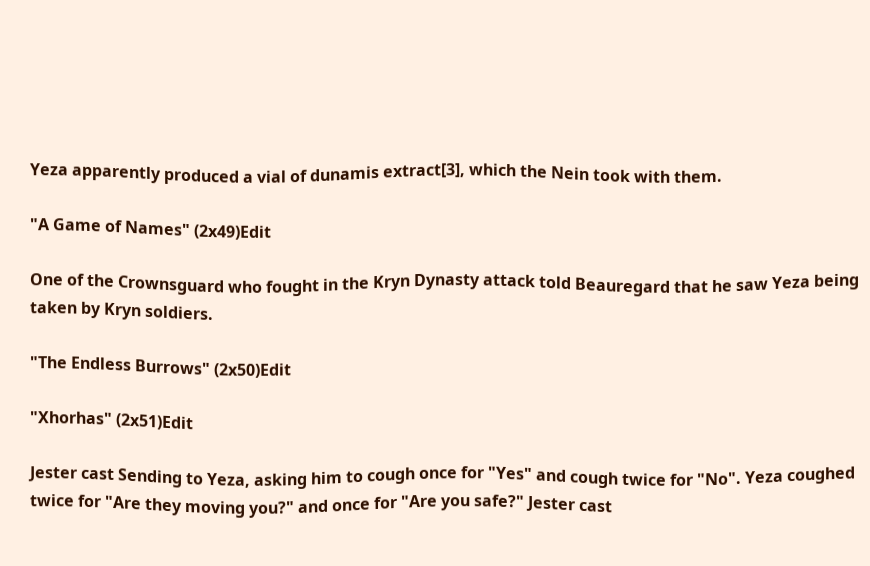Yeza apparently produced a vial of dunamis extract[3], which the Nein took with them.

"A Game of Names" (2x49)Edit

One of the Crownsguard who fought in the Kryn Dynasty attack told Beauregard that he saw Yeza being taken by Kryn soldiers.

"The Endless Burrows" (2x50)Edit

"Xhorhas" (2x51)Edit

Jester cast Sending to Yeza, asking him to cough once for "Yes" and cough twice for "No". Yeza coughed twice for "Are they moving you?" and once for "Are you safe?" Jester cast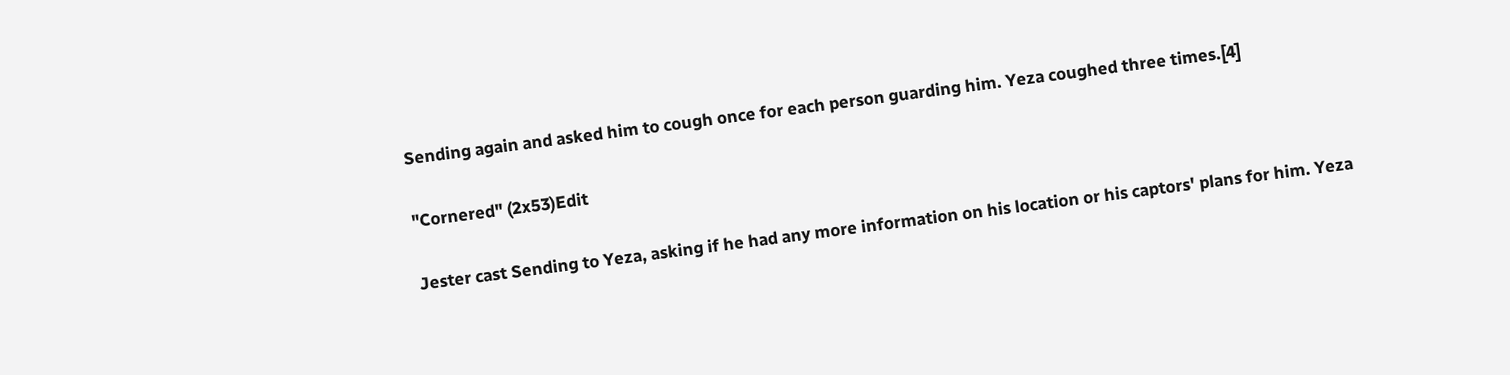Sending again and asked him to cough once for each person guarding him. Yeza coughed three times.[4]

"Cornered" (2x53)Edit

Jester cast Sending to Yeza, asking if he had any more information on his location or his captors' plans for him. Yeza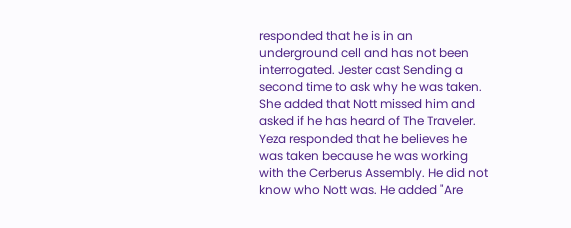responded that he is in an underground cell and has not been interrogated. Jester cast Sending a second time to ask why he was taken. She added that Nott missed him and asked if he has heard of The Traveler. Yeza responded that he believes he was taken because he was working with the Cerberus Assembly. He did not know who Nott was. He added "Are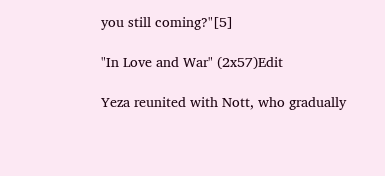you still coming?"[5]

"In Love and War" (2x57)Edit

Yeza reunited with Nott, who gradually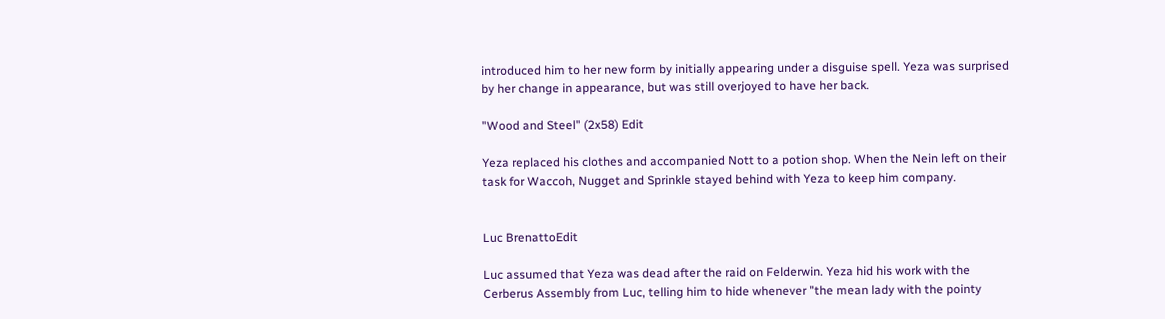introduced him to her new form by initially appearing under a disguise spell. Yeza was surprised by her change in appearance, but was still overjoyed to have her back.

"Wood and Steel" (2x58) Edit

Yeza replaced his clothes and accompanied Nott to a potion shop. When the Nein left on their task for Waccoh, Nugget and Sprinkle stayed behind with Yeza to keep him company.


Luc BrenattoEdit

Luc assumed that Yeza was dead after the raid on Felderwin. Yeza hid his work with the Cerberus Assembly from Luc, telling him to hide whenever "the mean lady with the pointy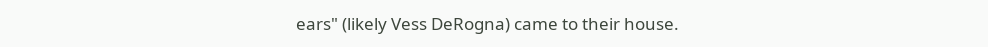ears" (likely Vess DeRogna) came to their house.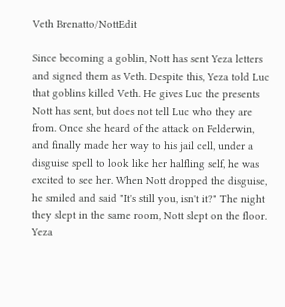Veth Brenatto/NottEdit

Since becoming a goblin, Nott has sent Yeza letters and signed them as Veth. Despite this, Yeza told Luc that goblins killed Veth. He gives Luc the presents Nott has sent, but does not tell Luc who they are from. Once she heard of the attack on Felderwin, and finally made her way to his jail cell, under a disguise spell to look like her halfling self, he was excited to see her. When Nott dropped the disguise, he smiled and said "It's still you, isn't it?" The night they slept in the same room, Nott slept on the floor. Yeza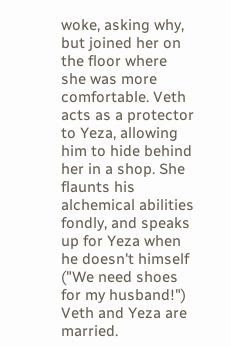woke, asking why, but joined her on the floor where she was more comfortable. Veth acts as a protector to Yeza, allowing him to hide behind her in a shop. She flaunts his alchemical abilities fondly, and speaks up for Yeza when he doesn't himself ("We need shoes for my husband!") Veth and Yeza are married.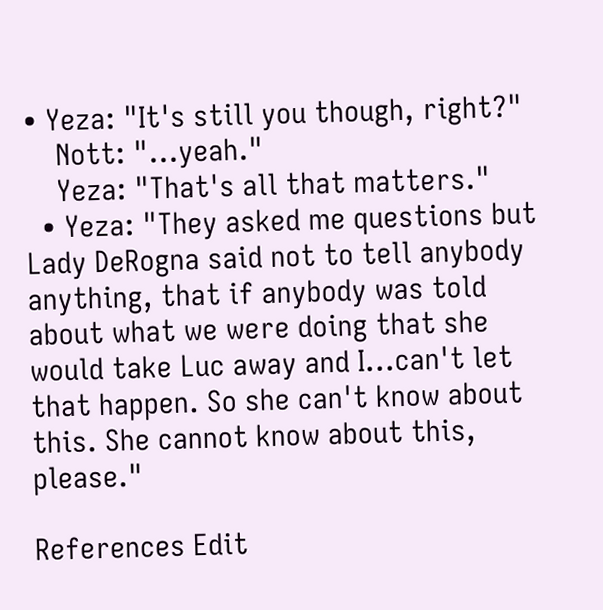• Yeza: "It's still you though, right?"
    Nott: "...yeah."
    Yeza: "That's all that matters."
  • Yeza: "They asked me questions but Lady DeRogna said not to tell anybody anything, that if anybody was told about what we were doing that she would take Luc away and I...can't let that happen. So she can't know about this. She cannot know about this, please."

References Edit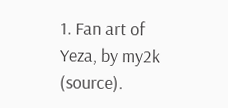1. Fan art of Yeza, by my2k (source).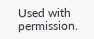Used with permission.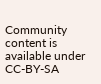Community content is available under CC-BY-SA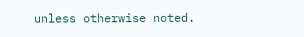unless otherwise noted.